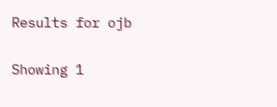Results for ojb

Showing 1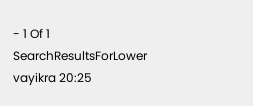- 1 Of 1 SearchResultsForLower vayikra 20:25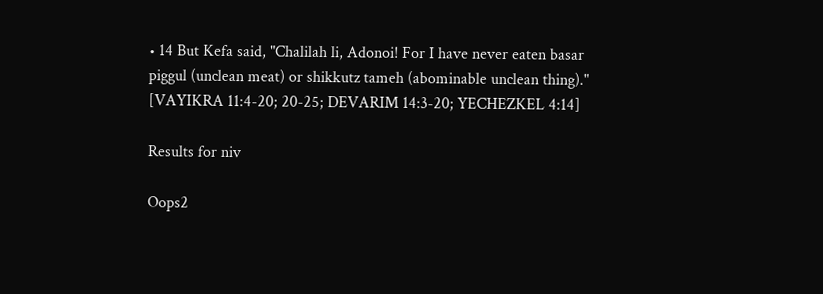• 14 But Kefa said, "Chalilah li, Adonoi! For I have never eaten basar piggul (unclean meat) or shikkutz tameh (abominable unclean thing)." [VAYIKRA 11:4-20; 20-25; DEVARIM 14:3-20; YECHEZKEL 4:14]

Results for niv

Oops2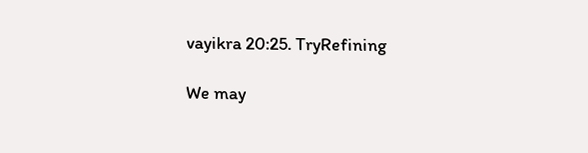vayikra 20:25. TryRefining

We may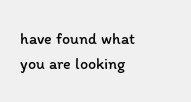have found what you are looking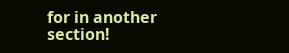for in another section!